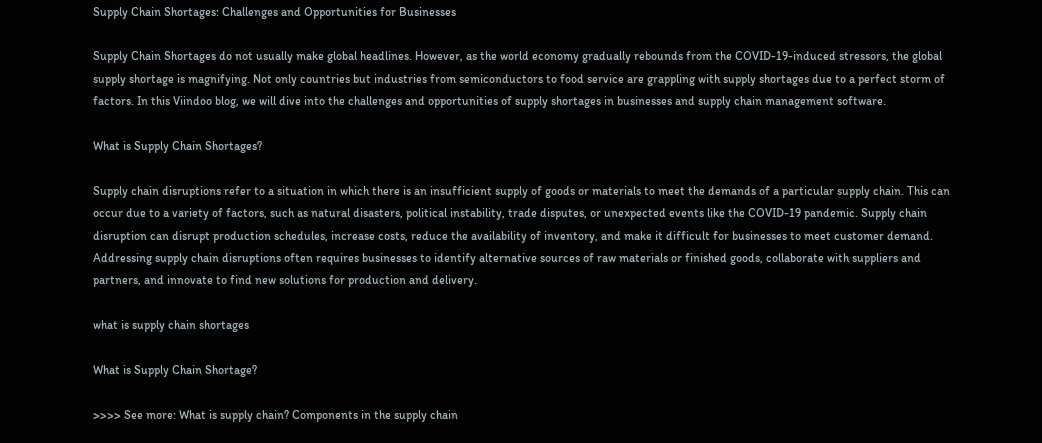Supply Chain Shortages: Challenges and Opportunities for Businesses

Supply Chain Shortages do not usually make global headlines. However, as the world economy gradually rebounds from the COVID-19-induced stressors, the global supply shortage is magnifying. Not only countries but industries from semiconductors to food service are grappling with supply shortages due to a perfect storm of factors. In this Viindoo blog, we will dive into the challenges and opportunities of supply shortages in businesses and supply chain management software.

What is Supply Chain Shortages?

Supply chain disruptions refer to a situation in which there is an insufficient supply of goods or materials to meet the demands of a particular supply chain. This can occur due to a variety of factors, such as natural disasters, political instability, trade disputes, or unexpected events like the COVID-19 pandemic. Supply chain disruption can disrupt production schedules, increase costs, reduce the availability of inventory, and make it difficult for businesses to meet customer demand. Addressing supply chain disruptions often requires businesses to identify alternative sources of raw materials or finished goods, collaborate with suppliers and partners, and innovate to find new solutions for production and delivery.

what is supply chain shortages

What is Supply Chain Shortage?

>>>> See more: What is supply chain? Components in the supply chain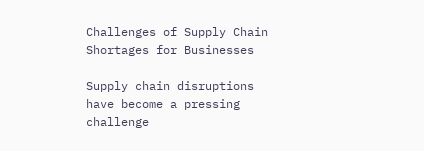Challenges of Supply Chain Shortages for Businesses

Supply chain disruptions have become a pressing challenge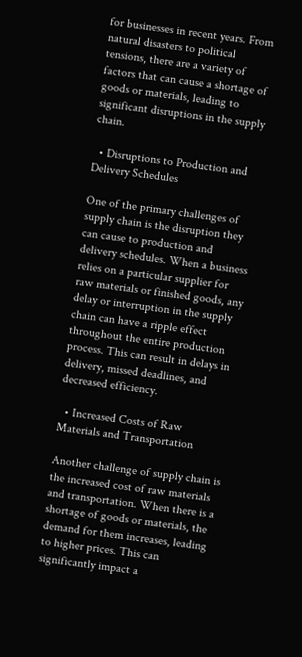for businesses in recent years. From natural disasters to political tensions, there are a variety of factors that can cause a shortage of goods or materials, leading to significant disruptions in the supply chain.

  • Disruptions to Production and Delivery Schedules

One of the primary challenges of supply chain is the disruption they can cause to production and delivery schedules. When a business relies on a particular supplier for raw materials or finished goods, any delay or interruption in the supply chain can have a ripple effect throughout the entire production process. This can result in delays in delivery, missed deadlines, and decreased efficiency.

  • Increased Costs of Raw Materials and Transportation

Another challenge of supply chain is the increased cost of raw materials and transportation. When there is a shortage of goods or materials, the demand for them increases, leading to higher prices. This can significantly impact a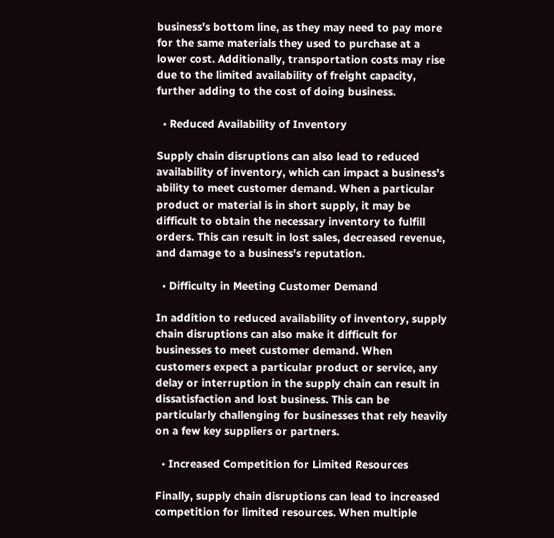business's bottom line, as they may need to pay more for the same materials they used to purchase at a lower cost. Additionally, transportation costs may rise due to the limited availability of freight capacity, further adding to the cost of doing business.

  • Reduced Availability of Inventory

Supply chain disruptions can also lead to reduced availability of inventory, which can impact a business's ability to meet customer demand. When a particular product or material is in short supply, it may be difficult to obtain the necessary inventory to fulfill orders. This can result in lost sales, decreased revenue, and damage to a business's reputation.

  • Difficulty in Meeting Customer Demand

In addition to reduced availability of inventory, supply chain disruptions can also make it difficult for businesses to meet customer demand. When customers expect a particular product or service, any delay or interruption in the supply chain can result in dissatisfaction and lost business. This can be particularly challenging for businesses that rely heavily on a few key suppliers or partners.

  • Increased Competition for Limited Resources

Finally, supply chain disruptions can lead to increased competition for limited resources. When multiple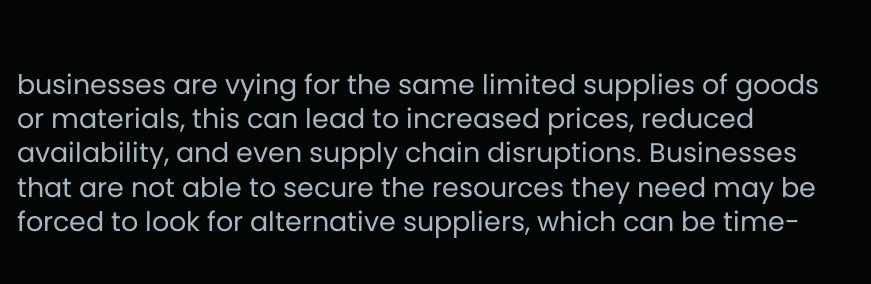businesses are vying for the same limited supplies of goods or materials, this can lead to increased prices, reduced availability, and even supply chain disruptions. Businesses that are not able to secure the resources they need may be forced to look for alternative suppliers, which can be time-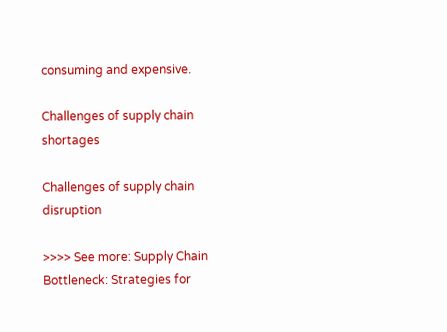consuming and expensive.

Challenges of supply chain shortages

Challenges of supply chain disruption

>>>> See more: Supply Chain Bottleneck: Strategies for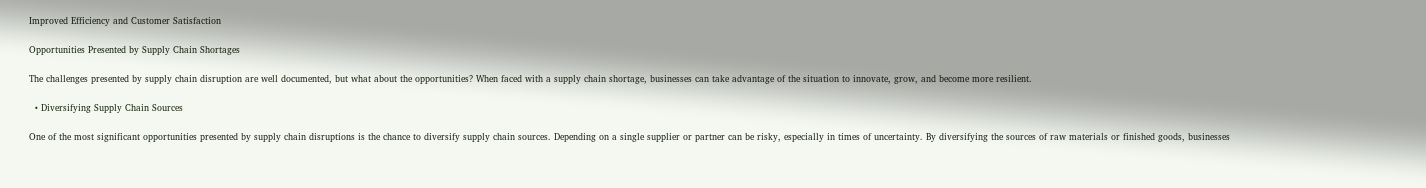Improved Efficiency and Customer Satisfaction

Opportunities Presented by Supply Chain Shortages

The challenges presented by supply chain disruption are well documented, but what about the opportunities? When faced with a supply chain shortage, businesses can take advantage of the situation to innovate, grow, and become more resilient.

  • Diversifying Supply Chain Sources

One of the most significant opportunities presented by supply chain disruptions is the chance to diversify supply chain sources. Depending on a single supplier or partner can be risky, especially in times of uncertainty. By diversifying the sources of raw materials or finished goods, businesses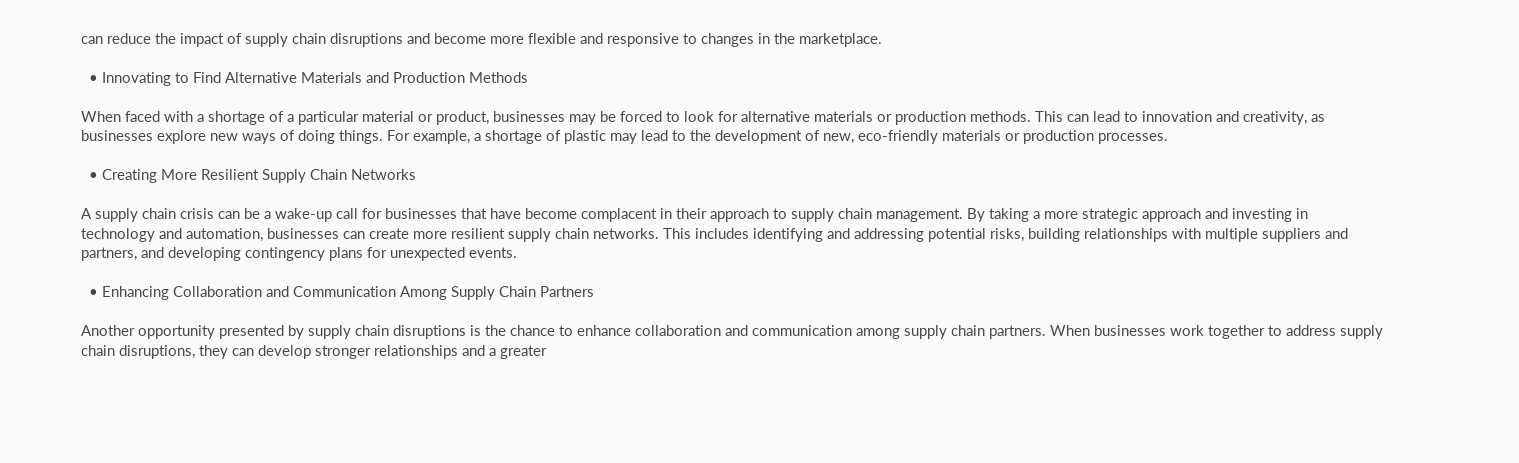can reduce the impact of supply chain disruptions and become more flexible and responsive to changes in the marketplace.

  • Innovating to Find Alternative Materials and Production Methods

When faced with a shortage of a particular material or product, businesses may be forced to look for alternative materials or production methods. This can lead to innovation and creativity, as businesses explore new ways of doing things. For example, a shortage of plastic may lead to the development of new, eco-friendly materials or production processes.

  • Creating More Resilient Supply Chain Networks

A supply chain crisis can be a wake-up call for businesses that have become complacent in their approach to supply chain management. By taking a more strategic approach and investing in technology and automation, businesses can create more resilient supply chain networks. This includes identifying and addressing potential risks, building relationships with multiple suppliers and partners, and developing contingency plans for unexpected events.

  • Enhancing Collaboration and Communication Among Supply Chain Partners

Another opportunity presented by supply chain disruptions is the chance to enhance collaboration and communication among supply chain partners. When businesses work together to address supply chain disruptions, they can develop stronger relationships and a greater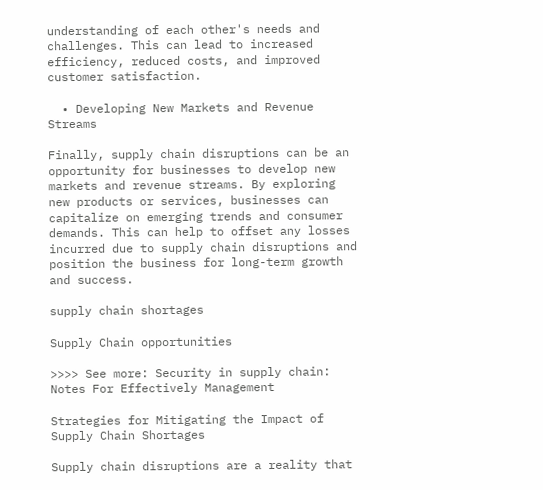understanding of each other's needs and challenges. This can lead to increased efficiency, reduced costs, and improved customer satisfaction.

  • Developing New Markets and Revenue Streams

Finally, supply chain disruptions can be an opportunity for businesses to develop new markets and revenue streams. By exploring new products or services, businesses can capitalize on emerging trends and consumer demands. This can help to offset any losses incurred due to supply chain disruptions and position the business for long-term growth and success.

supply chain shortages

Supply Chain opportunities

>>>> See more: Security in supply chain: Notes For Effectively Management

Strategies for Mitigating the Impact of Supply Chain Shortages

Supply chain disruptions are a reality that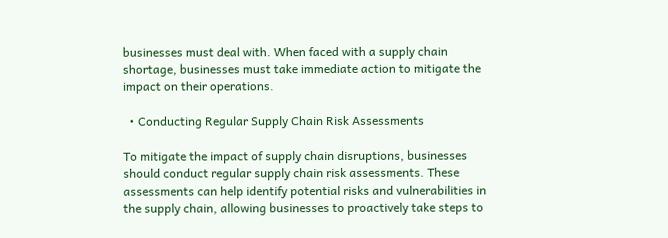businesses must deal with. When faced with a supply chain shortage, businesses must take immediate action to mitigate the impact on their operations.

  • Conducting Regular Supply Chain Risk Assessments

To mitigate the impact of supply chain disruptions, businesses should conduct regular supply chain risk assessments. These assessments can help identify potential risks and vulnerabilities in the supply chain, allowing businesses to proactively take steps to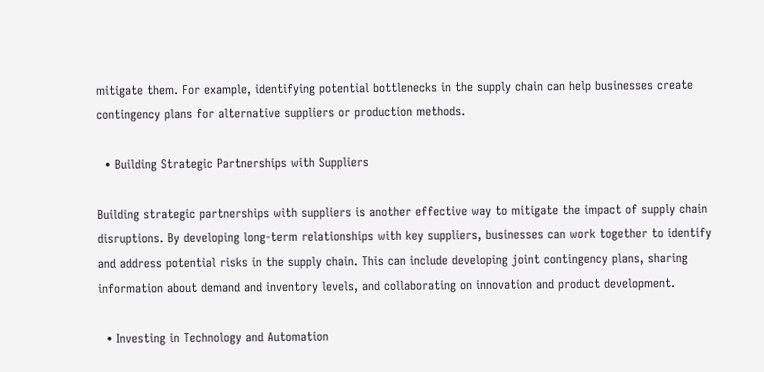mitigate them. For example, identifying potential bottlenecks in the supply chain can help businesses create contingency plans for alternative suppliers or production methods.

  • Building Strategic Partnerships with Suppliers

Building strategic partnerships with suppliers is another effective way to mitigate the impact of supply chain disruptions. By developing long-term relationships with key suppliers, businesses can work together to identify and address potential risks in the supply chain. This can include developing joint contingency plans, sharing information about demand and inventory levels, and collaborating on innovation and product development.

  • Investing in Technology and Automation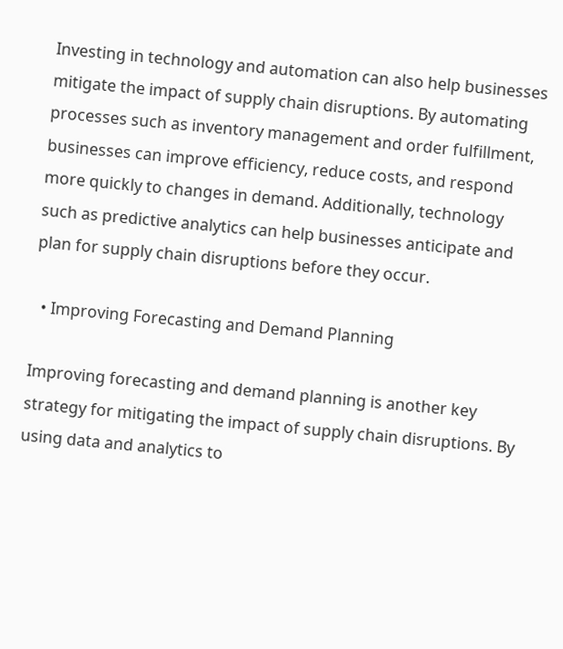Investing in technology and automation can also help businesses mitigate the impact of supply chain disruptions. By automating processes such as inventory management and order fulfillment, businesses can improve efficiency, reduce costs, and respond more quickly to changes in demand. Additionally, technology such as predictive analytics can help businesses anticipate and plan for supply chain disruptions before they occur.

  • Improving Forecasting and Demand Planning

Improving forecasting and demand planning is another key strategy for mitigating the impact of supply chain disruptions. By using data and analytics to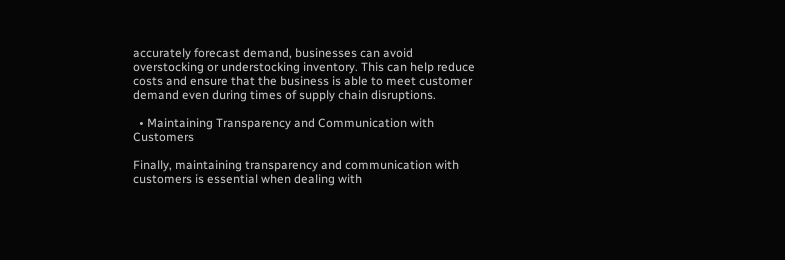accurately forecast demand, businesses can avoid overstocking or understocking inventory. This can help reduce costs and ensure that the business is able to meet customer demand even during times of supply chain disruptions.

  • Maintaining Transparency and Communication with Customers

Finally, maintaining transparency and communication with customers is essential when dealing with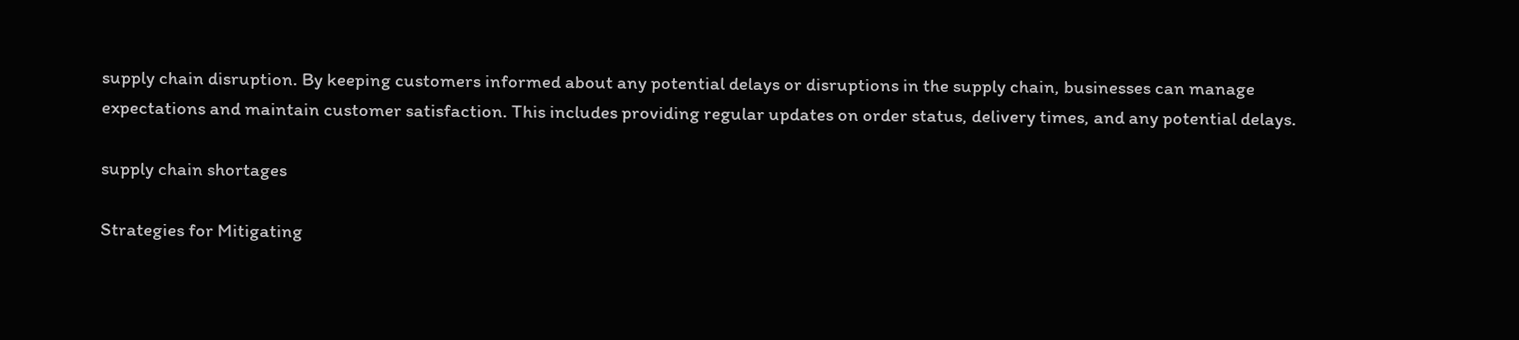supply chain disruption. By keeping customers informed about any potential delays or disruptions in the supply chain, businesses can manage expectations and maintain customer satisfaction. This includes providing regular updates on order status, delivery times, and any potential delays.

supply chain shortages

Strategies for Mitigating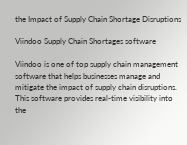the Impact of Supply Chain Shortage Disruptions

Viindoo Supply Chain Shortages software

Viindoo is one of top supply chain management software that helps businesses manage and mitigate the impact of supply chain disruptions. This software provides real-time visibility into the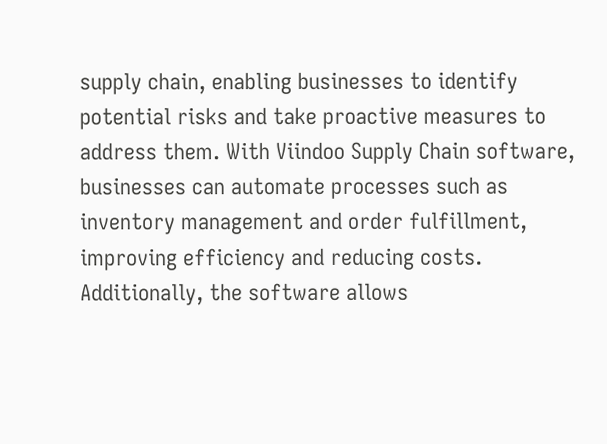supply chain, enabling businesses to identify potential risks and take proactive measures to address them. With Viindoo Supply Chain software, businesses can automate processes such as inventory management and order fulfillment, improving efficiency and reducing costs. Additionally, the software allows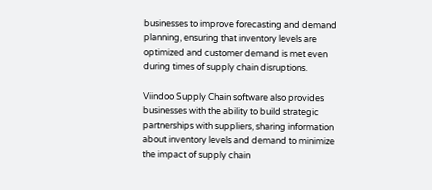businesses to improve forecasting and demand planning, ensuring that inventory levels are optimized and customer demand is met even during times of supply chain disruptions.

Viindoo Supply Chain software also provides businesses with the ability to build strategic partnerships with suppliers, sharing information about inventory levels and demand to minimize the impact of supply chain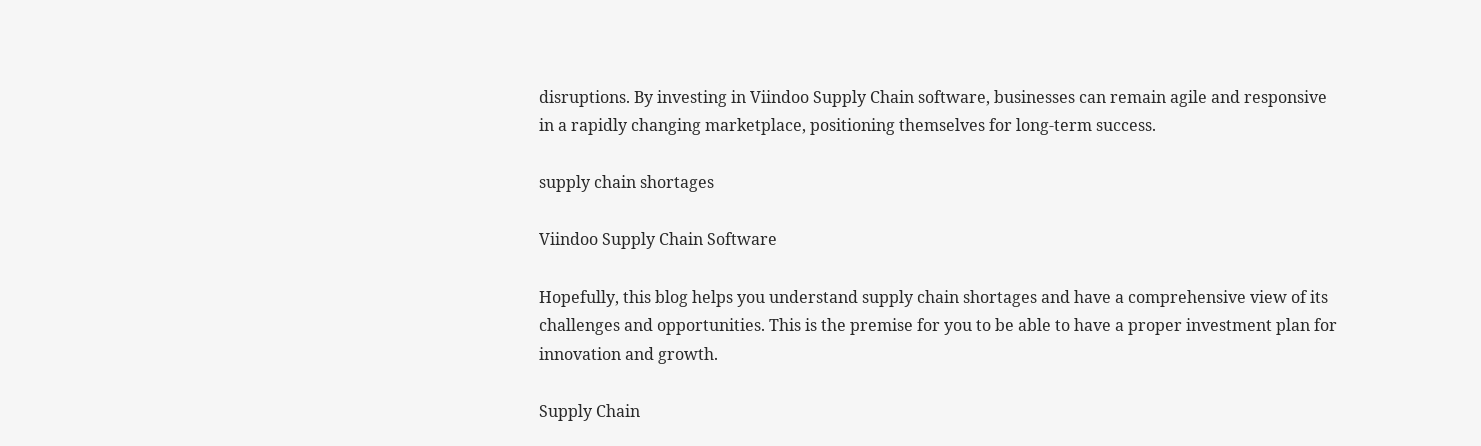disruptions. By investing in Viindoo Supply Chain software, businesses can remain agile and responsive in a rapidly changing marketplace, positioning themselves for long-term success.

supply chain shortages

Viindoo Supply Chain Software

Hopefully, this blog helps you understand supply chain shortages and have a comprehensive view of its challenges and opportunities. This is the premise for you to be able to have a proper investment plan for innovation and growth.

Supply Chain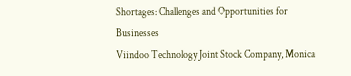Shortages: Challenges and Opportunities for Businesses
Viindoo Technology Joint Stock Company, Monica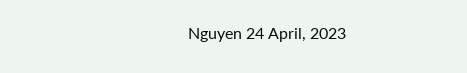Nguyen 24 April, 2023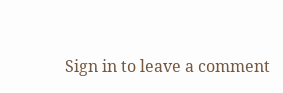Sign in to leave a comment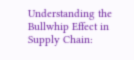Understanding the Bullwhip Effect in Supply Chain: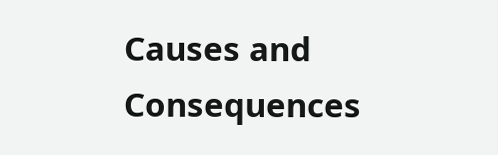Causes and Consequences